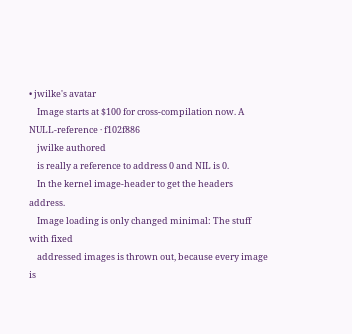• jwilke's avatar
    Image starts at $100 for cross-compilation now. A NULL-reference · f102f886
    jwilke authored
    is really a reference to address 0 and NIL is 0.
    In the kernel image-header to get the headers address.
    Image loading is only changed minimal: The stuff with fixed
    addressed images is thrown out, because every image is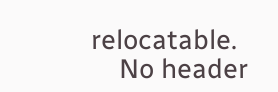relocatable.
    No header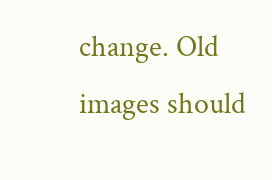change. Old images should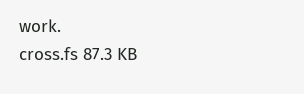work.
cross.fs 87.3 KB